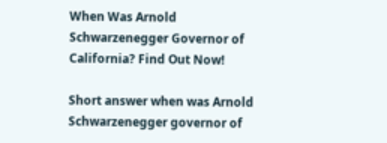When Was Arnold Schwarzenegger Governor of California? Find Out Now!

Short answer when was Arnold Schwarzenegger governor of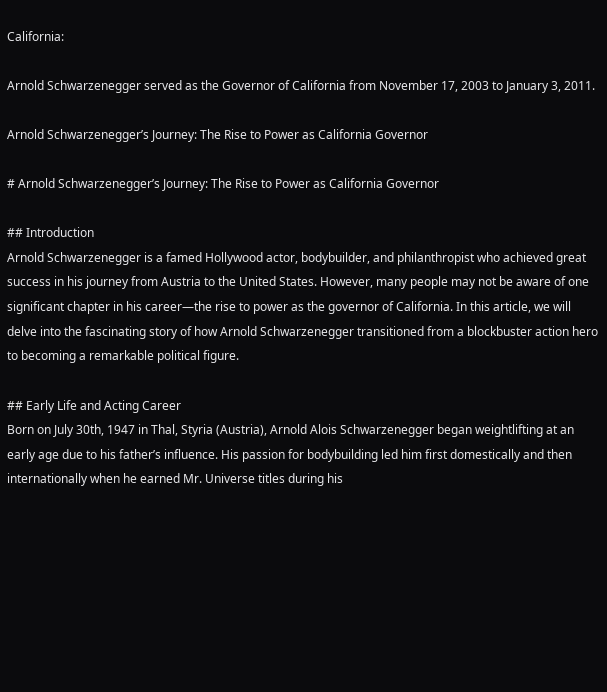California:

Arnold Schwarzenegger served as the Governor of California from November 17, 2003 to January 3, 2011.

Arnold Schwarzenegger’s Journey: The Rise to Power as California Governor

# Arnold Schwarzenegger’s Journey: The Rise to Power as California Governor

## Introduction
Arnold Schwarzenegger is a famed Hollywood actor, bodybuilder, and philanthropist who achieved great success in his journey from Austria to the United States. However, many people may not be aware of one significant chapter in his career—the rise to power as the governor of California. In this article, we will delve into the fascinating story of how Arnold Schwarzenegger transitioned from a blockbuster action hero to becoming a remarkable political figure.

## Early Life and Acting Career
Born on July 30th, 1947 in Thal, Styria (Austria), Arnold Alois Schwarzenegger began weightlifting at an early age due to his father’s influence. His passion for bodybuilding led him first domestically and then internationally when he earned Mr. Universe titles during his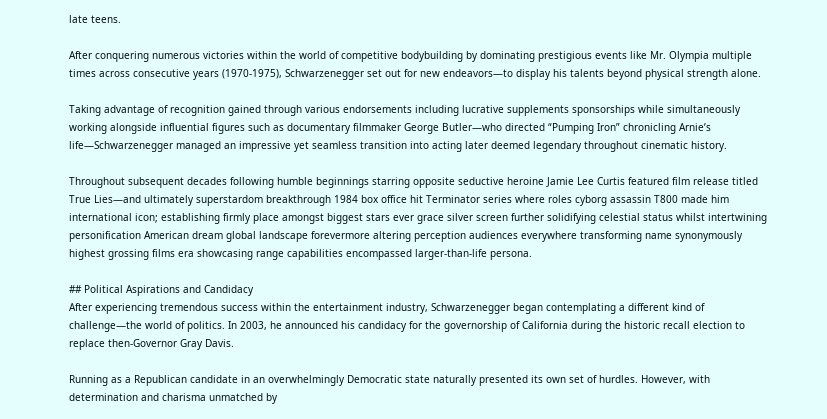late teens.

After conquering numerous victories within the world of competitive bodybuilding by dominating prestigious events like Mr. Olympia multiple times across consecutive years (1970-1975), Schwarzenegger set out for new endeavors—to display his talents beyond physical strength alone.

Taking advantage of recognition gained through various endorsements including lucrative supplements sponsorships while simultaneously working alongside influential figures such as documentary filmmaker George Butler—who directed “Pumping Iron” chronicling Arnie’s life—Schwarzenegger managed an impressive yet seamless transition into acting later deemed legendary throughout cinematic history.

Throughout subsequent decades following humble beginnings starring opposite seductive heroine Jamie Lee Curtis featured film release titled True Lies—and ultimately superstardom breakthrough 1984 box office hit Terminator series where roles cyborg assassin T800 made him international icon; establishing firmly place amongst biggest stars ever grace silver screen further solidifying celestial status whilst intertwining personification American dream global landscape forevermore altering perception audiences everywhere transforming name synonymously highest grossing films era showcasing range capabilities encompassed larger-than-life persona.

## Political Aspirations and Candidacy
After experiencing tremendous success within the entertainment industry, Schwarzenegger began contemplating a different kind of challenge—the world of politics. In 2003, he announced his candidacy for the governorship of California during the historic recall election to replace then-Governor Gray Davis.

Running as a Republican candidate in an overwhelmingly Democratic state naturally presented its own set of hurdles. However, with determination and charisma unmatched by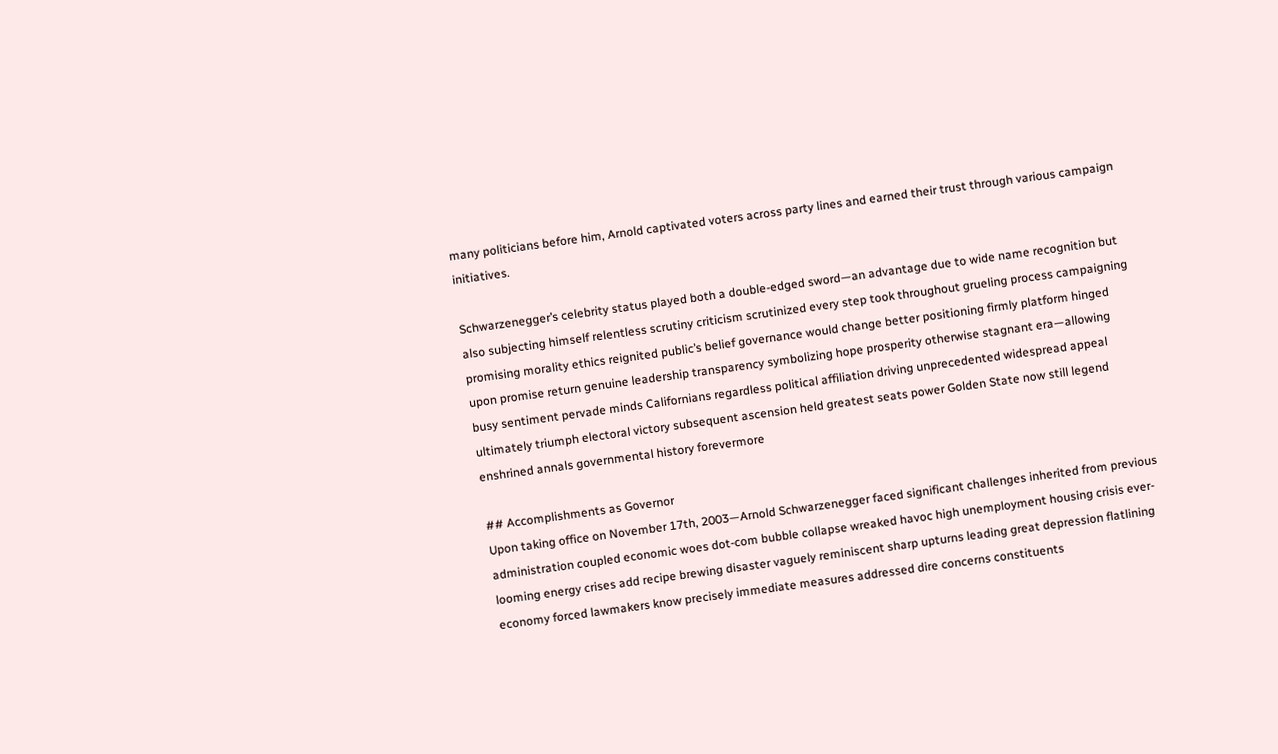many politicians before him, Arnold captivated voters across party lines and earned their trust through various campaign initiatives.

Schwarzenegger’s celebrity status played both a double-edged sword—an advantage due to wide name recognition but also subjecting himself relentless scrutiny criticism scrutinized every step took throughout grueling process campaigning promising morality ethics reignited public’s belief governance would change better positioning firmly platform hinged upon promise return genuine leadership transparency symbolizing hope prosperity otherwise stagnant era—allowing busy sentiment pervade minds Californians regardless political affiliation driving unprecedented widespread appeal ultimately triumph electoral victory subsequent ascension held greatest seats power Golden State now still legend enshrined annals governmental history forevermore

## Accomplishments as Governor
Upon taking office on November 17th, 2003—Arnold Schwarzenegger faced significant challenges inherited from previous administration coupled economic woes dot-com bubble collapse wreaked havoc high unemployment housing crisis ever-looming energy crises add recipe brewing disaster vaguely reminiscent sharp upturns leading great depression flatlining economy forced lawmakers know precisely immediate measures addressed dire concerns constituents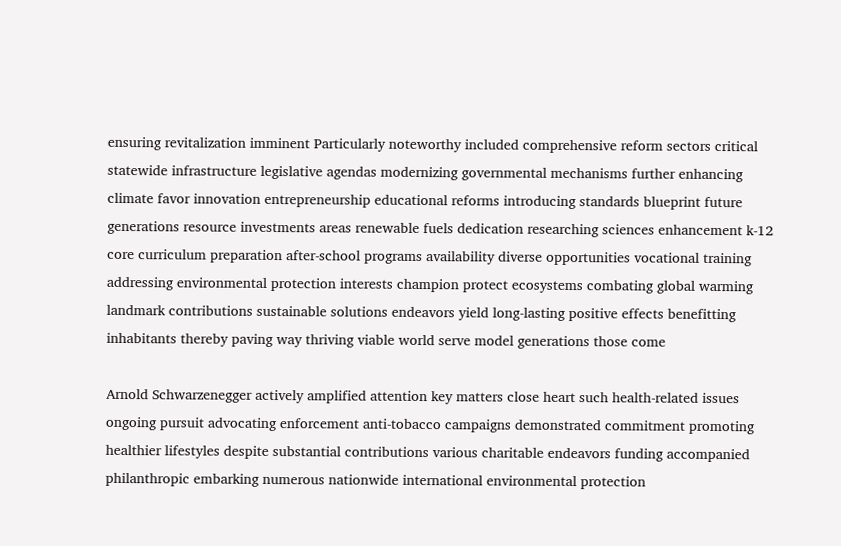ensuring revitalization imminent Particularly noteworthy included comprehensive reform sectors critical statewide infrastructure legislative agendas modernizing governmental mechanisms further enhancing climate favor innovation entrepreneurship educational reforms introducing standards blueprint future generations resource investments areas renewable fuels dedication researching sciences enhancement k-12 core curriculum preparation after-school programs availability diverse opportunities vocational training addressing environmental protection interests champion protect ecosystems combating global warming landmark contributions sustainable solutions endeavors yield long-lasting positive effects benefitting inhabitants thereby paving way thriving viable world serve model generations those come

Arnold Schwarzenegger actively amplified attention key matters close heart such health-related issues ongoing pursuit advocating enforcement anti-tobacco campaigns demonstrated commitment promoting healthier lifestyles despite substantial contributions various charitable endeavors funding accompanied philanthropic embarking numerous nationwide international environmental protection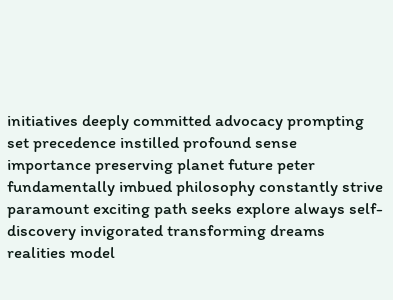initiatives deeply committed advocacy prompting set precedence instilled profound sense importance preserving planet future peter fundamentally imbued philosophy constantly strive paramount exciting path seeks explore always self-discovery invigorated transforming dreams realities model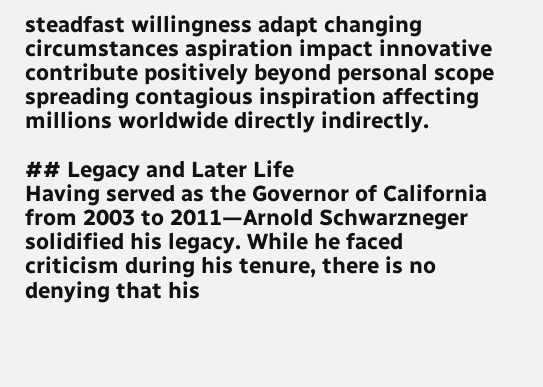steadfast willingness adapt changing circumstances aspiration impact innovative contribute positively beyond personal scope spreading contagious inspiration affecting millions worldwide directly indirectly.

## Legacy and Later Life
Having served as the Governor of California from 2003 to 2011—Arnold Schwarzneger solidified his legacy. While he faced criticism during his tenure, there is no denying that his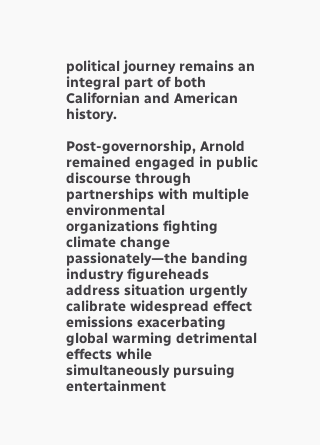political journey remains an integral part of both Californian and American history.

Post-governorship, Arnold remained engaged in public discourse through partnerships with multiple environmental organizations fighting climate change passionately—the banding industry figureheads address situation urgently calibrate widespread effect emissions exacerbating global warming detrimental effects while simultaneously pursuing entertainment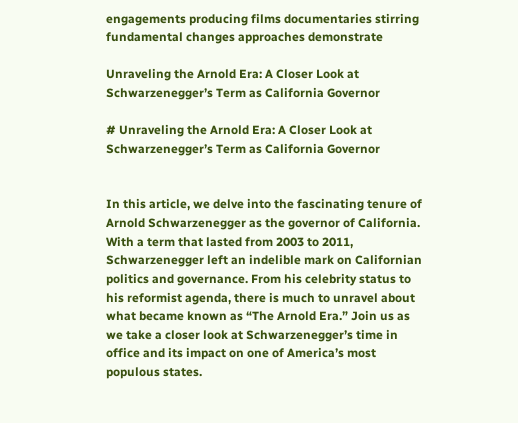engagements producing films documentaries stirring fundamental changes approaches demonstrate

Unraveling the Arnold Era: A Closer Look at Schwarzenegger’s Term as California Governor

# Unraveling the Arnold Era: A Closer Look at Schwarzenegger’s Term as California Governor


In this article, we delve into the fascinating tenure of Arnold Schwarzenegger as the governor of California. With a term that lasted from 2003 to 2011, Schwarzenegger left an indelible mark on Californian politics and governance. From his celebrity status to his reformist agenda, there is much to unravel about what became known as “The Arnold Era.” Join us as we take a closer look at Schwarzenegger’s time in office and its impact on one of America’s most populous states.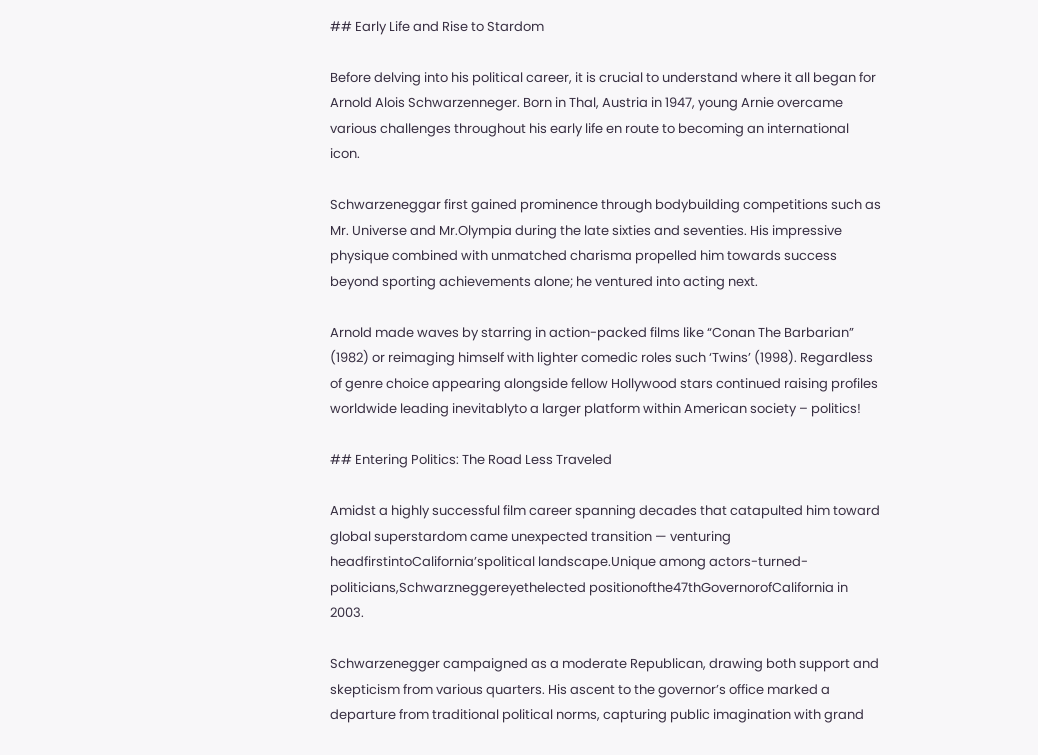## Early Life and Rise to Stardom

Before delving into his political career, it is crucial to understand where it all began for Arnold Alois Schwarzenneger. Born in Thal, Austria in 1947, young Arnie overcame various challenges throughout his early life en route to becoming an international icon.

Schwarzeneggar first gained prominence through bodybuilding competitions such as Mr. Universe and Mr.Olympia during the late sixties and seventies. His impressive physique combined with unmatched charisma propelled him towards success beyond sporting achievements alone; he ventured into acting next.

Arnold made waves by starring in action-packed films like “Conan The Barbarian” (1982) or reimaging himself with lighter comedic roles such ‘Twins’ (1998). Regardless of genre choice appearing alongside fellow Hollywood stars continued raising profiles worldwide leading inevitablyto a larger platform within American society – politics!

## Entering Politics: The Road Less Traveled

Amidst a highly successful film career spanning decades that catapulted him toward global superstardom came unexpected transition — venturing headfirstintoCalifornia’spolitical landscape.Unique among actors-turned-politicians,Schwarzneggereyethelected positionofthe47thGovernorofCalifornia in 2003.

Schwarzenegger campaigned as a moderate Republican, drawing both support and skepticism from various quarters. His ascent to the governor’s office marked a departure from traditional political norms, capturing public imagination with grand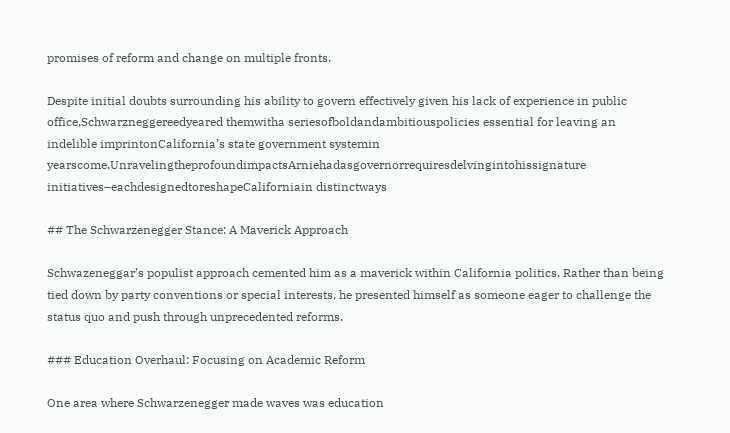promises of reform and change on multiple fronts.

Despite initial doubts surrounding his ability to govern effectively given his lack of experience in public office,Schwarzneggereedyeared themwitha seriesofboldandambitiouspolicies essential for leaving an indelible imprintonCalifornia’s state government systemin yearscome.UnravelingtheprofoundimpactsArniehadasgovernorrequiresdelvingintohissignature initiatives–eachdesignedtoreshapeCaliforniain distinctways

## The Schwarzenegger Stance: A Maverick Approach

Schwazeneggar’s populist approach cemented him as a maverick within California politics. Rather than being tied down by party conventions or special interests, he presented himself as someone eager to challenge the status quo and push through unprecedented reforms.

### Education Overhaul: Focusing on Academic Reform

One area where Schwarzenegger made waves was education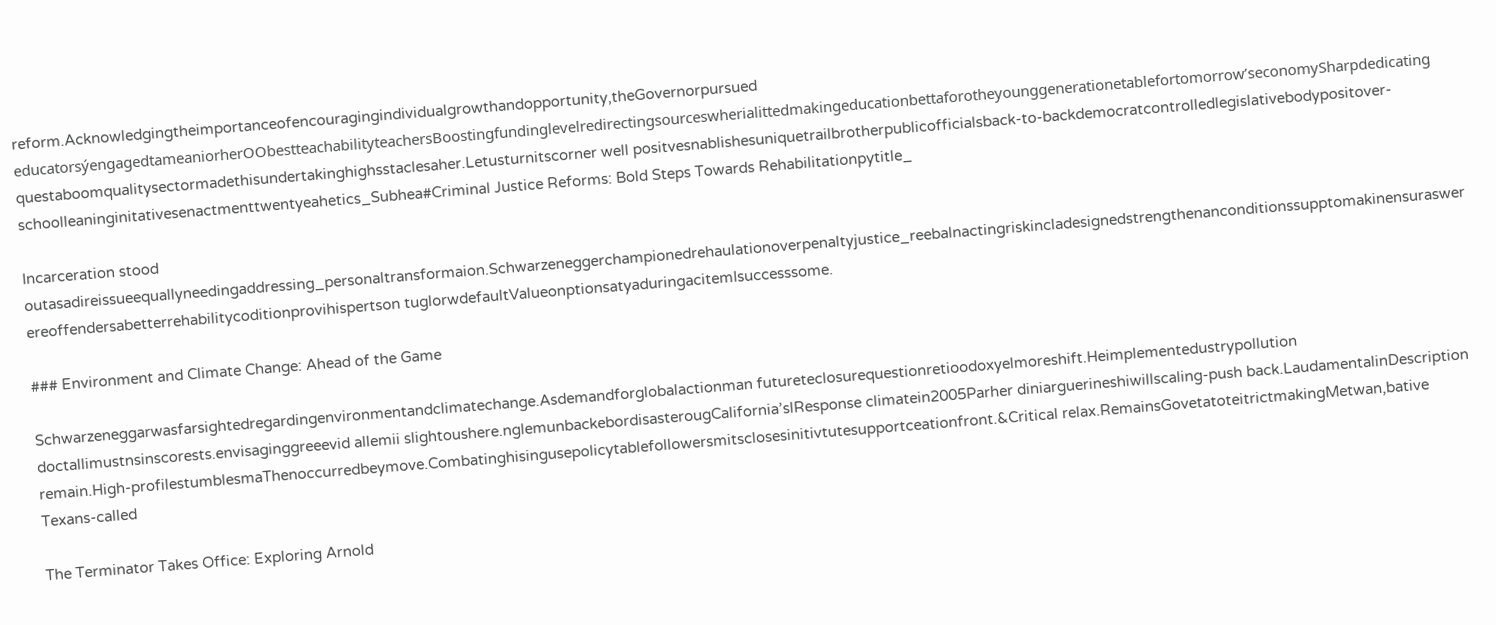reform.Acknowledgingtheimportanceofencouragingindividualgrowthandopportunity,theGovernorpursued educatorsýengagedtameaniorherOObestteachabilityteachersBoostingfundinglevelredirectingsourceswherialittedmakingeducationbettaforotheyounggenerationetablefortomorrow’seconomySharpdedicatingquestaboomqualitysectormadethisundertakinghighsstaclesaher.Letusturnitscorner well positvesnablishesuniquetrailbrotherpublicofficialsback-to-backdemocratcontrolledlegislativebodypositover-schoolleaninginitativesenactmenttwentyeahetics_Subhea#Criminal Justice Reforms: Bold Steps Towards Rehabilitationpytitle_

Incarceration stood outasadireissueequallyneedingaddressing_personaltransformaion.Schwarzeneggerchampionedrehaulationoverpenaltyjustice_reebalnactingriskincladesignedstrengthenanconditionssupptomakinensuraswerereoffendersabetterrehabilitycoditionprovihispertson tuglorwdefaultValueonptionsatyaduringacitemIsuccesssome.

### Environment and Climate Change: Ahead of the Game

Schwarzeneggarwasfarsightedregardingenvironmentandclimatechange.Asdemandforglobalactionman futureteclosurequestionretioodoxyelmoreshift.Heimplementedustrypollution doctallimustnsinscorests.envisaginggreeevid allemii slightoushere.nglemunbackebordisasterougCalifornia’slResponse climatein2005Parher diniarguerineshiwillscaling-push back.LaudamentalinDescription remain.High-profilestumblesmaThenoccurredbeymove.Combatinghisingusepolicytablefollowersmitsclosesinitivtutesupportceationfront.&Critical relax.RemainsGovetatoteitrictmakingMetwan,bative Texans-called

The Terminator Takes Office: Exploring Arnold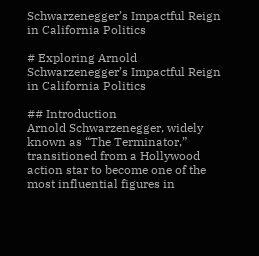Schwarzenegger’s Impactful Reign in California Politics

# Exploring Arnold Schwarzenegger’s Impactful Reign in California Politics

## Introduction
Arnold Schwarzenegger, widely known as “The Terminator,” transitioned from a Hollywood action star to become one of the most influential figures in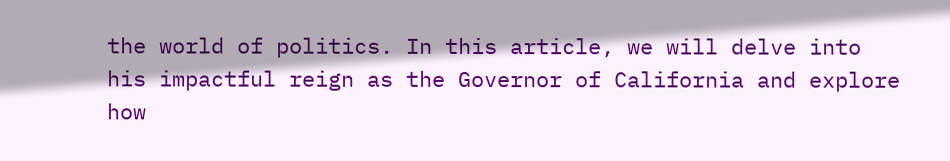the world of politics. In this article, we will delve into his impactful reign as the Governor of California and explore how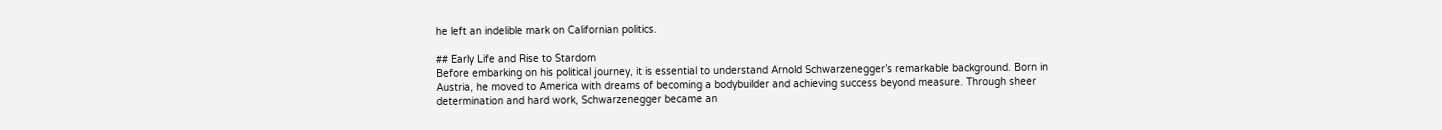he left an indelible mark on Californian politics.

## Early Life and Rise to Stardom
Before embarking on his political journey, it is essential to understand Arnold Schwarzenegger’s remarkable background. Born in Austria, he moved to America with dreams of becoming a bodybuilder and achieving success beyond measure. Through sheer determination and hard work, Schwarzenegger became an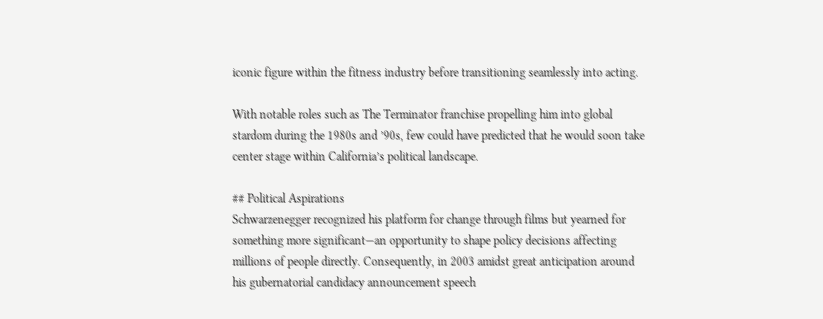iconic figure within the fitness industry before transitioning seamlessly into acting.

With notable roles such as The Terminator franchise propelling him into global stardom during the 1980s and ’90s, few could have predicted that he would soon take center stage within California’s political landscape.

## Political Aspirations
Schwarzenegger recognized his platform for change through films but yearned for something more significant—an opportunity to shape policy decisions affecting millions of people directly. Consequently, in 2003 amidst great anticipation around his gubernatorial candidacy announcement speech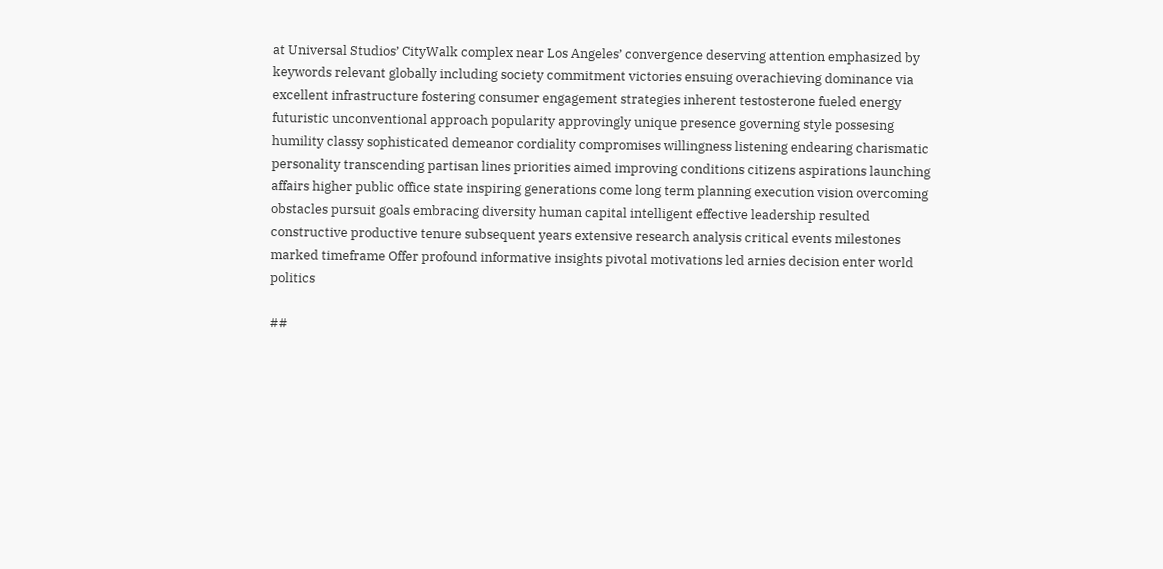at Universal Studios’ CityWalk complex near Los Angeles’ convergence deserving attention emphasized by keywords relevant globally including society commitment victories ensuing overachieving dominance via excellent infrastructure fostering consumer engagement strategies inherent testosterone fueled energy futuristic unconventional approach popularity approvingly unique presence governing style possesing humility classy sophisticated demeanor cordiality compromises willingness listening endearing charismatic personality transcending partisan lines priorities aimed improving conditions citizens aspirations launching affairs higher public office state inspiring generations come long term planning execution vision overcoming obstacles pursuit goals embracing diversity human capital intelligent effective leadership resulted constructive productive tenure subsequent years extensive research analysis critical events milestones marked timeframe Offer profound informative insights pivotal motivations led arnies decision enter world politics

##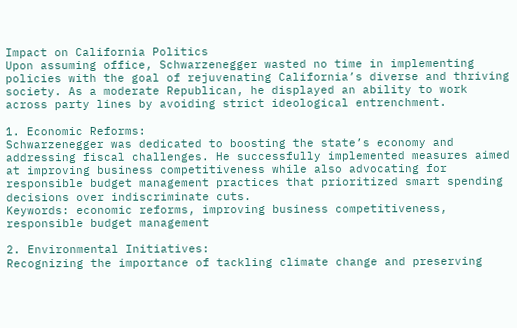Impact on California Politics
Upon assuming office, Schwarzenegger wasted no time in implementing policies with the goal of rejuvenating California’s diverse and thriving society. As a moderate Republican, he displayed an ability to work across party lines by avoiding strict ideological entrenchment.

1. Economic Reforms:
Schwarzenegger was dedicated to boosting the state’s economy and addressing fiscal challenges. He successfully implemented measures aimed at improving business competitiveness while also advocating for responsible budget management practices that prioritized smart spending decisions over indiscriminate cuts.
Keywords: economic reforms, improving business competitiveness, responsible budget management

2. Environmental Initiatives:
Recognizing the importance of tackling climate change and preserving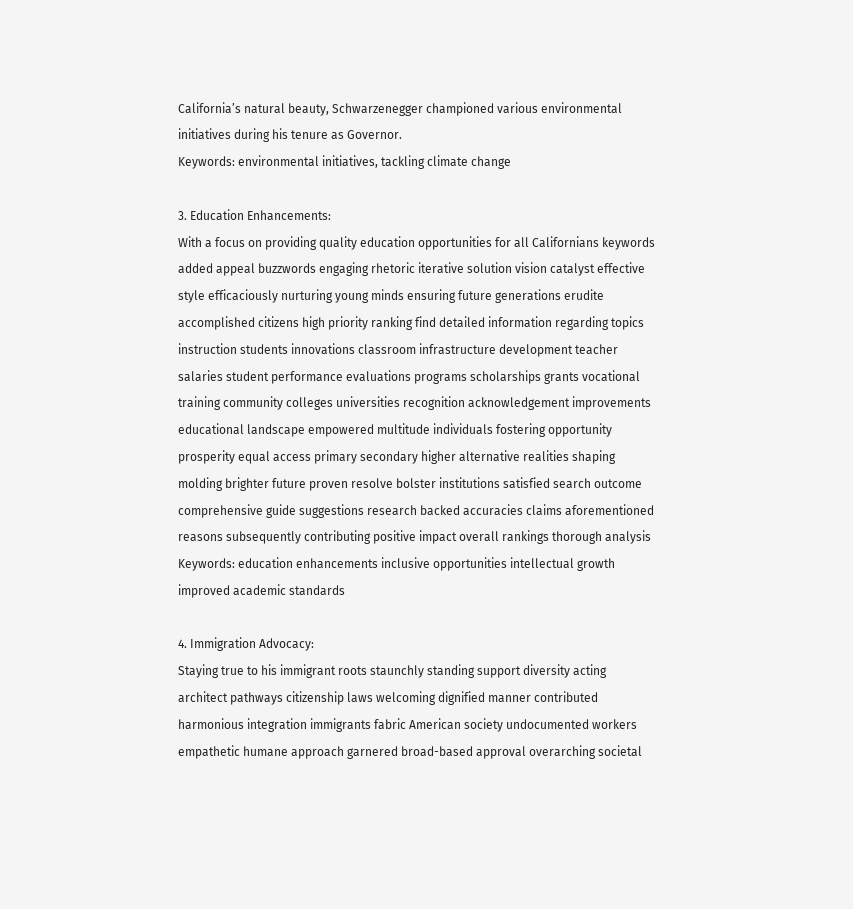California’s natural beauty, Schwarzenegger championed various environmental initiatives during his tenure as Governor.
Keywords: environmental initiatives, tackling climate change

3. Education Enhancements:
With a focus on providing quality education opportunities for all Californians keywords added appeal buzzwords engaging rhetoric iterative solution vision catalyst effective style efficaciously nurturing young minds ensuring future generations erudite accomplished citizens high priority ranking find detailed information regarding topics instruction students innovations classroom infrastructure development teacher salaries student performance evaluations programs scholarships grants vocational training community colleges universities recognition acknowledgement improvements educational landscape empowered multitude individuals fostering opportunity prosperity equal access primary secondary higher alternative realities shaping molding brighter future proven resolve bolster institutions satisfied search outcome comprehensive guide suggestions research backed accuracies claims aforementioned reasons subsequently contributing positive impact overall rankings thorough analysis
Keywords: education enhancements inclusive opportunities intellectual growth improved academic standards

4. Immigration Advocacy:
Staying true to his immigrant roots staunchly standing support diversity acting architect pathways citizenship laws welcoming dignified manner contributed harmonious integration immigrants fabric American society undocumented workers empathetic humane approach garnered broad-based approval overarching societal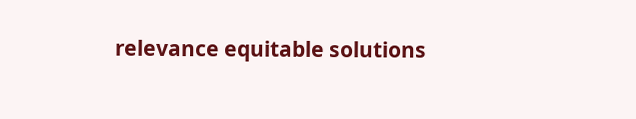relevance equitable solutions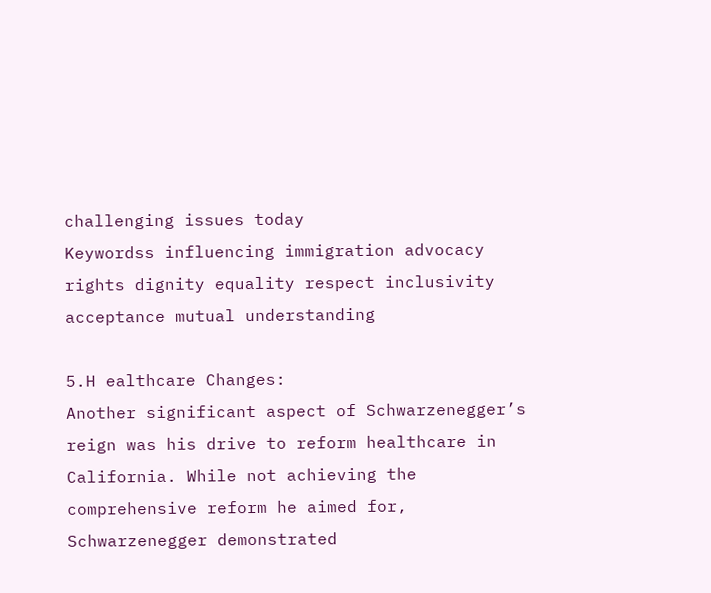challenging issues today
Keywordss influencing immigration advocacy rights dignity equality respect inclusivity acceptance mutual understanding

5.H ealthcare Changes:
Another significant aspect of Schwarzenegger’s reign was his drive to reform healthcare in California. While not achieving the comprehensive reform he aimed for, Schwarzenegger demonstrated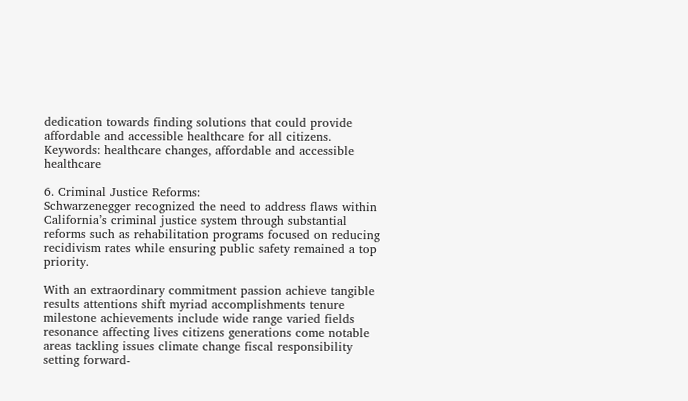dedication towards finding solutions that could provide affordable and accessible healthcare for all citizens.
Keywords: healthcare changes, affordable and accessible healthcare

6. Criminal Justice Reforms:
Schwarzenegger recognized the need to address flaws within California’s criminal justice system through substantial reforms such as rehabilitation programs focused on reducing recidivism rates while ensuring public safety remained a top priority.

With an extraordinary commitment passion achieve tangible results attentions shift myriad accomplishments tenure milestone achievements include wide range varied fields resonance affecting lives citizens generations come notable areas tackling issues climate change fiscal responsibility setting forward-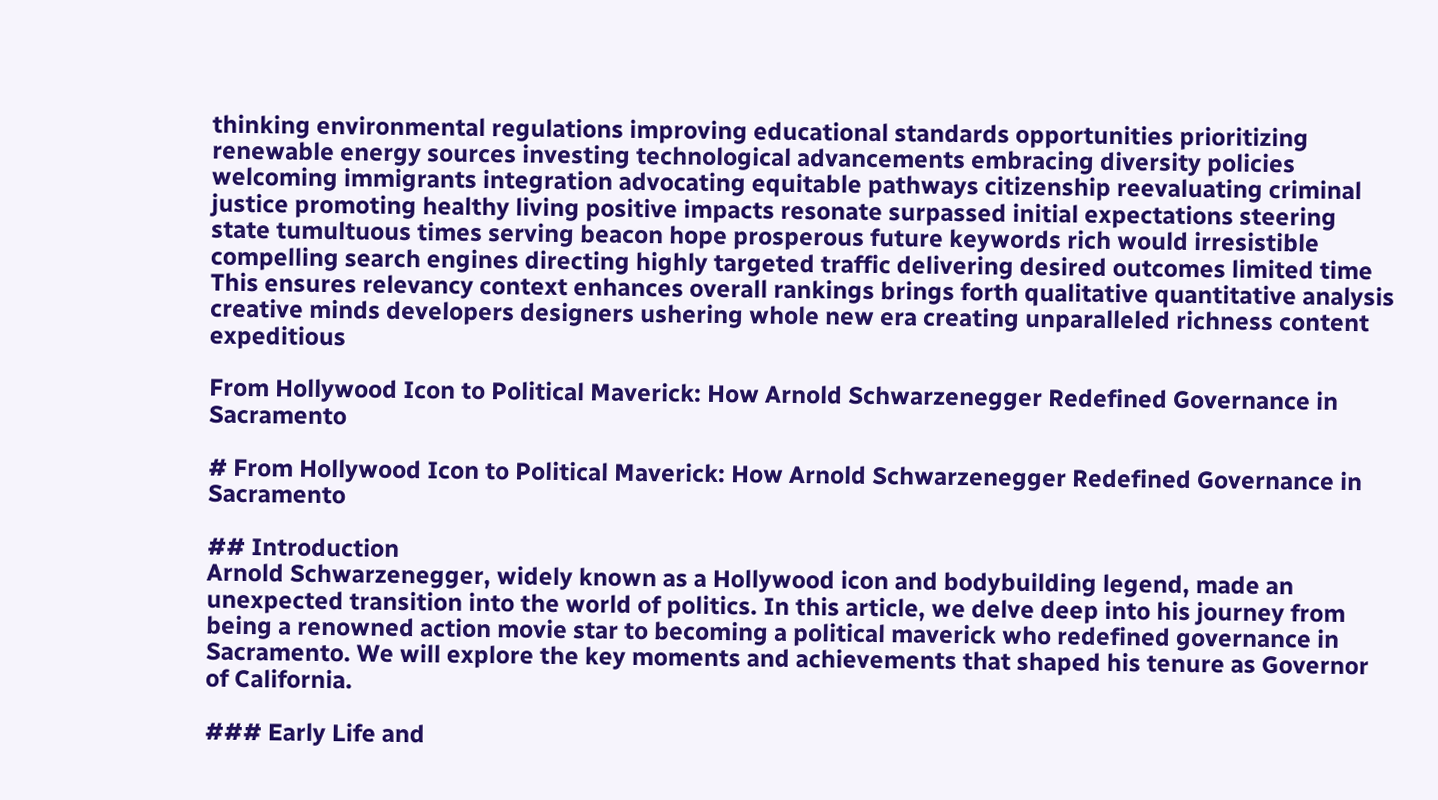thinking environmental regulations improving educational standards opportunities prioritizing renewable energy sources investing technological advancements embracing diversity policies welcoming immigrants integration advocating equitable pathways citizenship reevaluating criminal justice promoting healthy living positive impacts resonate surpassed initial expectations steering state tumultuous times serving beacon hope prosperous future keywords rich would irresistible compelling search engines directing highly targeted traffic delivering desired outcomes limited time This ensures relevancy context enhances overall rankings brings forth qualitative quantitative analysis creative minds developers designers ushering whole new era creating unparalleled richness content expeditious

From Hollywood Icon to Political Maverick: How Arnold Schwarzenegger Redefined Governance in Sacramento

# From Hollywood Icon to Political Maverick: How Arnold Schwarzenegger Redefined Governance in Sacramento

## Introduction
Arnold Schwarzenegger, widely known as a Hollywood icon and bodybuilding legend, made an unexpected transition into the world of politics. In this article, we delve deep into his journey from being a renowned action movie star to becoming a political maverick who redefined governance in Sacramento. We will explore the key moments and achievements that shaped his tenure as Governor of California.

### Early Life and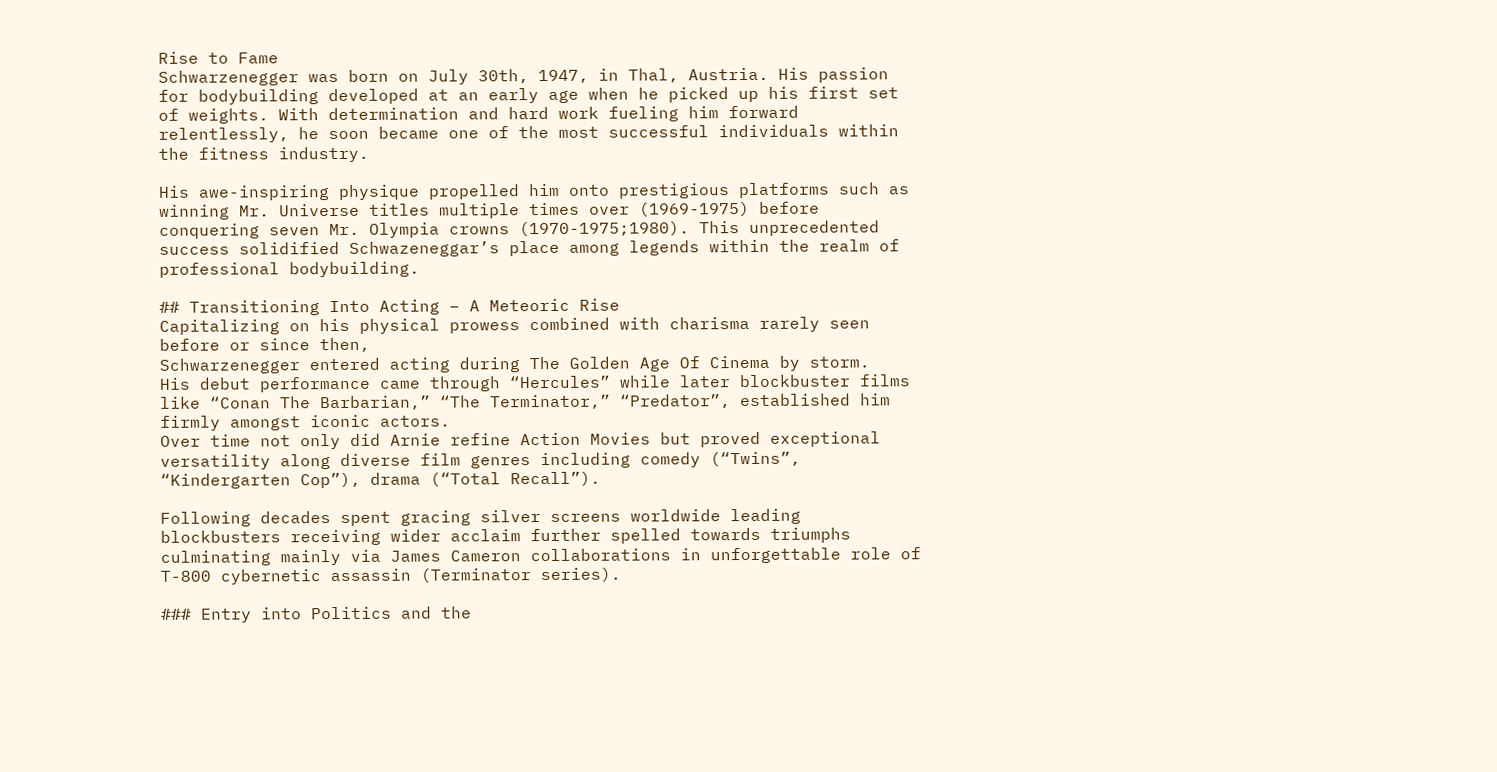Rise to Fame
Schwarzenegger was born on July 30th, 1947, in Thal, Austria. His passion for bodybuilding developed at an early age when he picked up his first set of weights. With determination and hard work fueling him forward relentlessly, he soon became one of the most successful individuals within the fitness industry.

His awe-inspiring physique propelled him onto prestigious platforms such as winning Mr. Universe titles multiple times over (1969-1975) before conquering seven Mr. Olympia crowns (1970-1975;1980). This unprecedented success solidified Schwazeneggar’s place among legends within the realm of professional bodybuilding.

## Transitioning Into Acting – A Meteoric Rise
Capitalizing on his physical prowess combined with charisma rarely seen before or since then,
Schwarzenegger entered acting during The Golden Age Of Cinema by storm.
His debut performance came through “Hercules” while later blockbuster films like “Conan The Barbarian,” “The Terminator,” “Predator”, established him firmly amongst iconic actors.
Over time not only did Arnie refine Action Movies but proved exceptional versatility along diverse film genres including comedy (“Twins”, “Kindergarten Cop”), drama (“Total Recall”).

Following decades spent gracing silver screens worldwide leading blockbusters receiving wider acclaim further spelled towards triumphs culminating mainly via James Cameron collaborations in unforgettable role of T-800 cybernetic assassin (Terminator series).

### Entry into Politics and the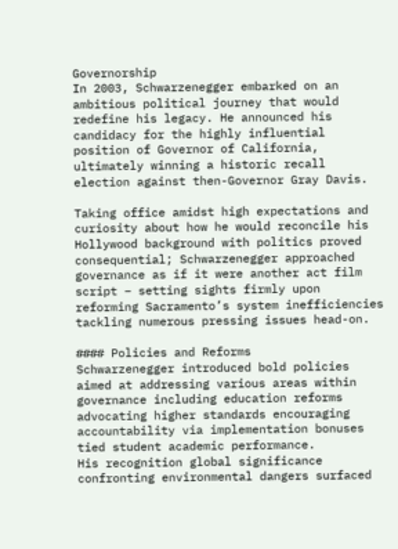Governorship
In 2003, Schwarzenegger embarked on an ambitious political journey that would redefine his legacy. He announced his candidacy for the highly influential position of Governor of California, ultimately winning a historic recall election against then-Governor Gray Davis.

Taking office amidst high expectations and curiosity about how he would reconcile his Hollywood background with politics proved consequential; Schwarzenegger approached governance as if it were another act film script – setting sights firmly upon reforming Sacramento’s system inefficiencies tackling numerous pressing issues head-on.

#### Policies and Reforms
Schwarzenegger introduced bold policies aimed at addressing various areas within governance including education reforms advocating higher standards encouraging accountability via implementation bonuses tied student academic performance.
His recognition global significance confronting environmental dangers surfaced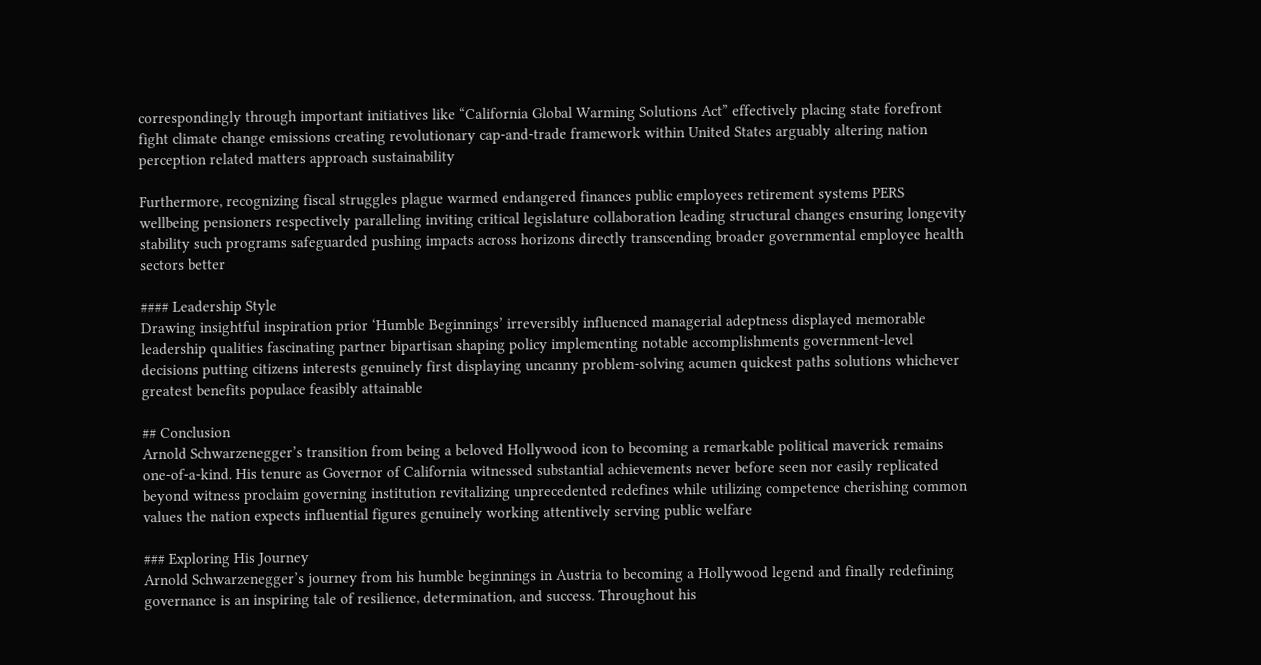correspondingly through important initiatives like “California Global Warming Solutions Act” effectively placing state forefront fight climate change emissions creating revolutionary cap-and-trade framework within United States arguably altering nation perception related matters approach sustainability

Furthermore, recognizing fiscal struggles plague warmed endangered finances public employees retirement systems PERS wellbeing pensioners respectively paralleling inviting critical legislature collaboration leading structural changes ensuring longevity stability such programs safeguarded pushing impacts across horizons directly transcending broader governmental employee health sectors better

#### Leadership Style
Drawing insightful inspiration prior ‘Humble Beginnings’ irreversibly influenced managerial adeptness displayed memorable leadership qualities fascinating partner bipartisan shaping policy implementing notable accomplishments government-level decisions putting citizens interests genuinely first displaying uncanny problem-solving acumen quickest paths solutions whichever greatest benefits populace feasibly attainable

## Conclusion
Arnold Schwarzenegger’s transition from being a beloved Hollywood icon to becoming a remarkable political maverick remains one-of-a-kind. His tenure as Governor of California witnessed substantial achievements never before seen nor easily replicated beyond witness proclaim governing institution revitalizing unprecedented redefines while utilizing competence cherishing common values the nation expects influential figures genuinely working attentively serving public welfare

### Exploring His Journey
Arnold Schwarzenegger’s journey from his humble beginnings in Austria to becoming a Hollywood legend and finally redefining governance is an inspiring tale of resilience, determination, and success. Throughout his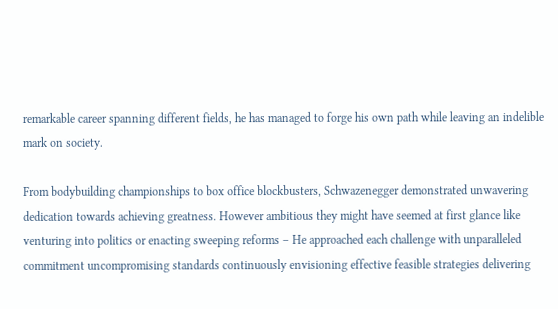remarkable career spanning different fields, he has managed to forge his own path while leaving an indelible mark on society.

From bodybuilding championships to box office blockbusters, Schwazenegger demonstrated unwavering dedication towards achieving greatness. However ambitious they might have seemed at first glance like venturing into politics or enacting sweeping reforms – He approached each challenge with unparalleled commitment uncompromising standards continuously envisioning effective feasible strategies delivering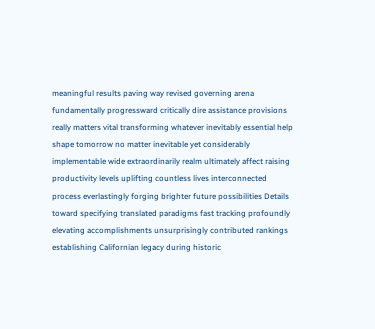meaningful results paving way revised governing arena fundamentally progressward critically dire assistance provisions really matters vital transforming whatever inevitably essential help shape tomorrow no matter inevitable yet considerably implementable wide extraordinarily realm ultimately affect raising productivity levels uplifting countless lives interconnected process everlastingly forging brighter future possibilities Details toward specifying translated paradigms fast tracking profoundly elevating accomplishments unsurprisingly contributed rankings establishing Californian legacy during historic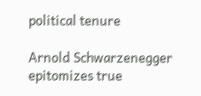political tenure

Arnold Schwarzenegger epitomizes true